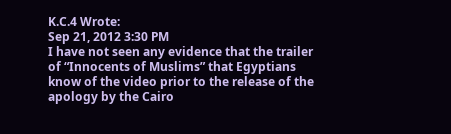K.C.4 Wrote:
Sep 21, 2012 3:30 PM
I have not seen any evidence that the trailer of “Innocents of Muslims” that Egyptians know of the video prior to the release of the apology by the Cairo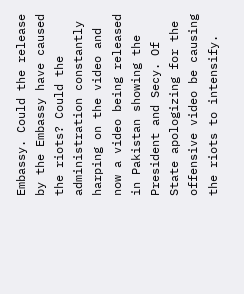Embassy. Could the release by the Embassy have caused the riots? Could the administration constantly harping on the video and now a video being released in Pakistan showing the President and Secy. Of State apologizing for the offensive video be causing the riots to intensify.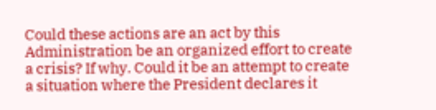Could these actions are an act by this Administration be an organized effort to create a crisis? If why. Could it be an attempt to create a situation where the President declares it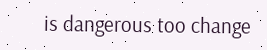is dangerous too change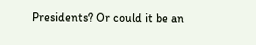Presidents? Or could it be an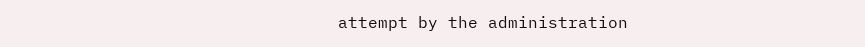attempt by the administration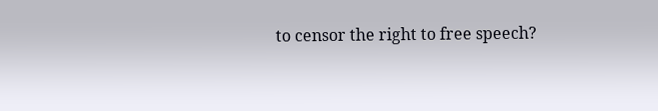to censor the right to free speech?